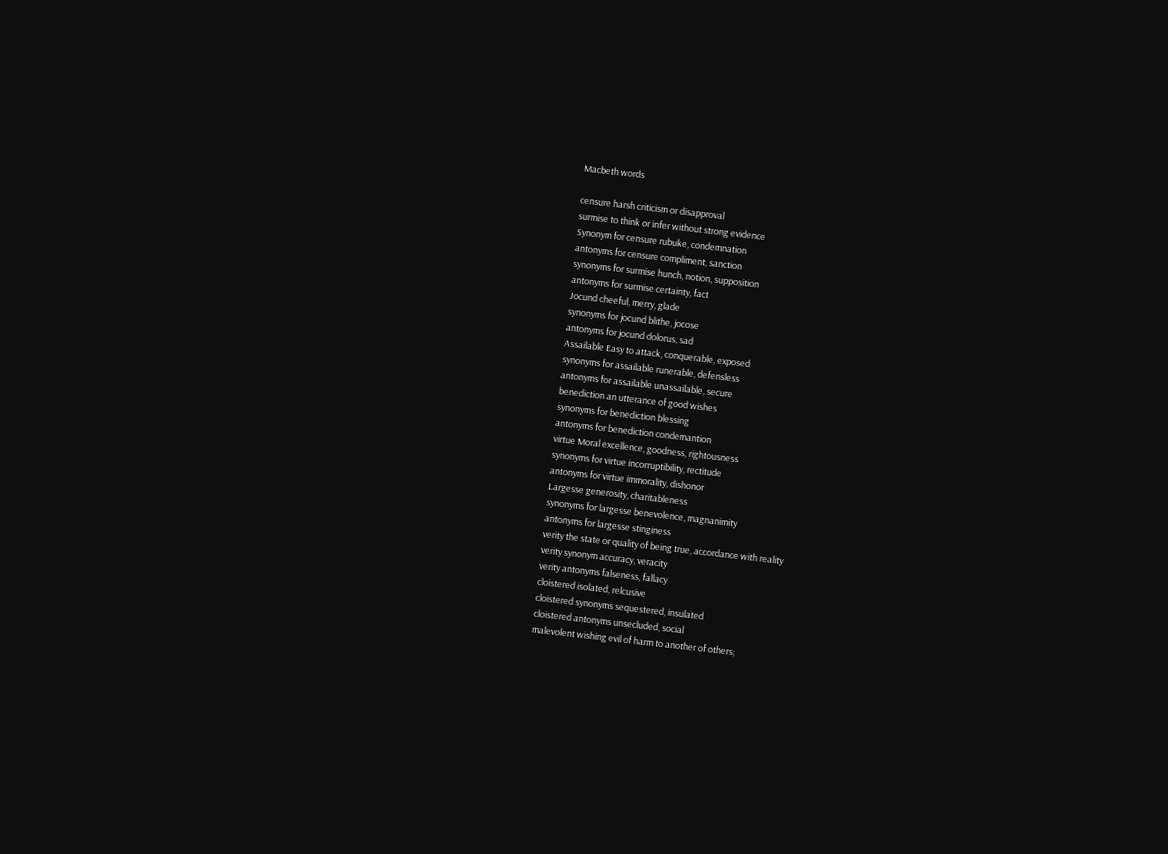Macbeth words

censure harsh criticism or disapproval
surmise to think or infer without strong evidence
Synonym for censure rubuke, condemnation
antonyms for censure compliment, sanction
synonyms for surmise hunch, notion, supposition
antonyms for surmise certainty, fact
Jocund cheeful, merry, glade
synonyms for jocund blithe, jocose
antonyms for jocund dolorus, sad
Assailable Easy to attack, conquerable, exposed
synonyms for assailable runerable, defensless
antonyms for assailable unassailable, secure
benediction an utterance of good wishes
synonyms for benediction blessing
antonyms for benediction condemantion
virtue Moral excellence, goodness, rightousness
synonyms for virtue incorruptibility, rectitude
antonyms for virtue immorality, dishonor
Largesse generosity, charitableness
synonyms for largesse benevolence, magnanimity
antonyms for largesse stinginess
verity the state or quality of being true, accordance with reality
verity synonym accuracy, veracity
verity antonyms falseness, fallacy
cloistered isolated, relcusive
cloistered synonyms sequestered, insulated
cloistered antonyms unsecluded, social
malevolent wishing evil of harm to another of others;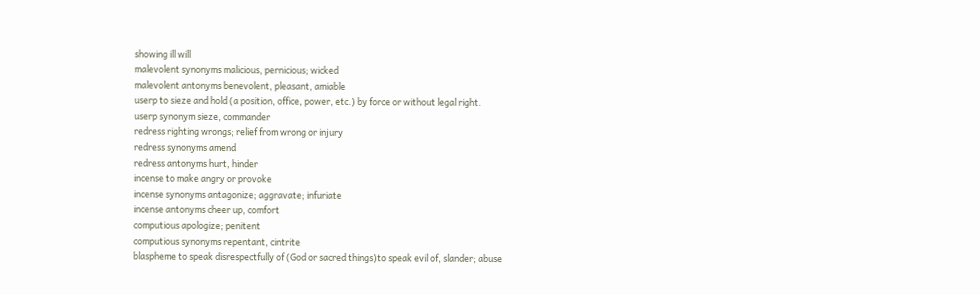showing ill will
malevolent synonyms malicious, pernicious; wicked
malevolent antonyms benevolent, pleasant, amiable
userp to sieze and hold (a position, office, power, etc.) by force or without legal right.
userp synonym sieze, commander
redress righting wrongs; relief from wrong or injury
redress synonyms amend
redress antonyms hurt, hinder
incense to make angry or provoke
incense synonyms antagonize; aggravate; infuriate
incense antonyms cheer up, comfort
computious apologize; penitent
computious synonyms repentant, cintrite
blaspheme to speak disrespectfully of (God or sacred things)to speak evil of, slander; abuse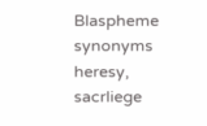Blaspheme synonyms heresy, sacrliege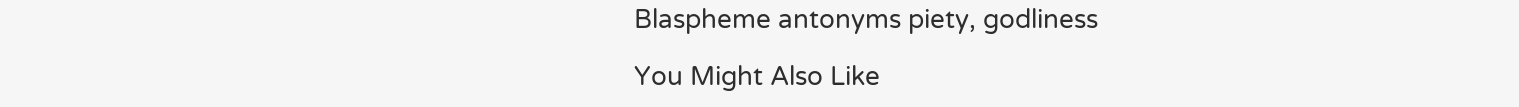Blaspheme antonyms piety, godliness

You Might Also Like